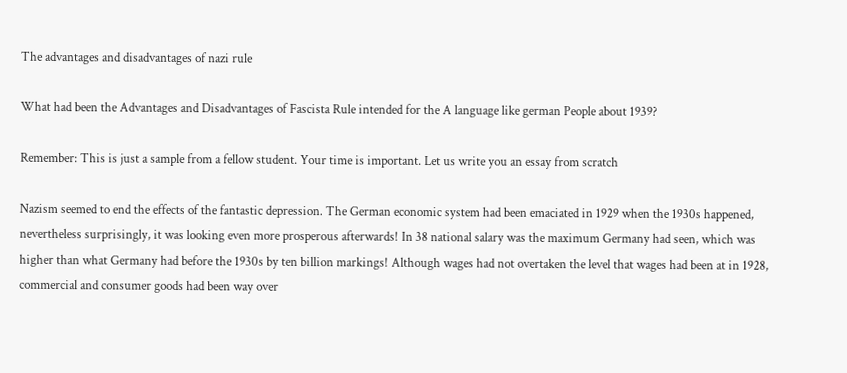The advantages and disadvantages of nazi rule

What had been the Advantages and Disadvantages of Fascista Rule intended for the A language like german People about 1939?

Remember: This is just a sample from a fellow student. Your time is important. Let us write you an essay from scratch

Nazism seemed to end the effects of the fantastic depression. The German economic system had been emaciated in 1929 when the 1930s happened, nevertheless surprisingly, it was looking even more prosperous afterwards! In 38 national salary was the maximum Germany had seen, which was higher than what Germany had before the 1930s by ten billion markings! Although wages had not overtaken the level that wages had been at in 1928, commercial and consumer goods had been way over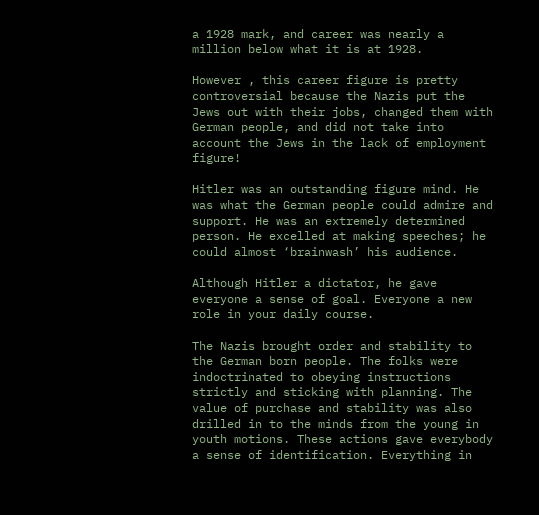a 1928 mark, and career was nearly a million below what it is at 1928.

However , this career figure is pretty controversial because the Nazis put the Jews out with their jobs, changed them with German people, and did not take into account the Jews in the lack of employment figure!

Hitler was an outstanding figure mind. He was what the German people could admire and support. He was an extremely determined person. He excelled at making speeches; he could almost ‘brainwash’ his audience.

Although Hitler a dictator, he gave everyone a sense of goal. Everyone a new role in your daily course.

The Nazis brought order and stability to the German born people. The folks were indoctrinated to obeying instructions strictly and sticking with planning. The value of purchase and stability was also drilled in to the minds from the young in youth motions. These actions gave everybody a sense of identification. Everything in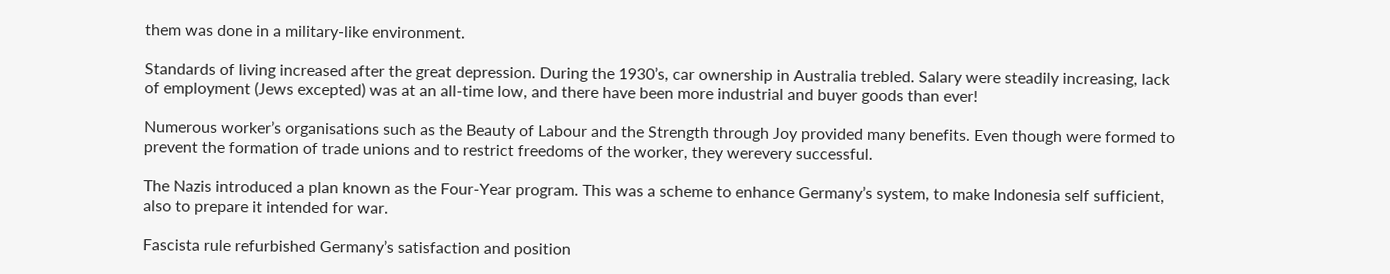them was done in a military-like environment.

Standards of living increased after the great depression. During the 1930’s, car ownership in Australia trebled. Salary were steadily increasing, lack of employment (Jews excepted) was at an all-time low, and there have been more industrial and buyer goods than ever!

Numerous worker’s organisations such as the Beauty of Labour and the Strength through Joy provided many benefits. Even though were formed to prevent the formation of trade unions and to restrict freedoms of the worker, they werevery successful.

The Nazis introduced a plan known as the Four-Year program. This was a scheme to enhance Germany’s system, to make Indonesia self sufficient, also to prepare it intended for war.

Fascista rule refurbished Germany’s satisfaction and position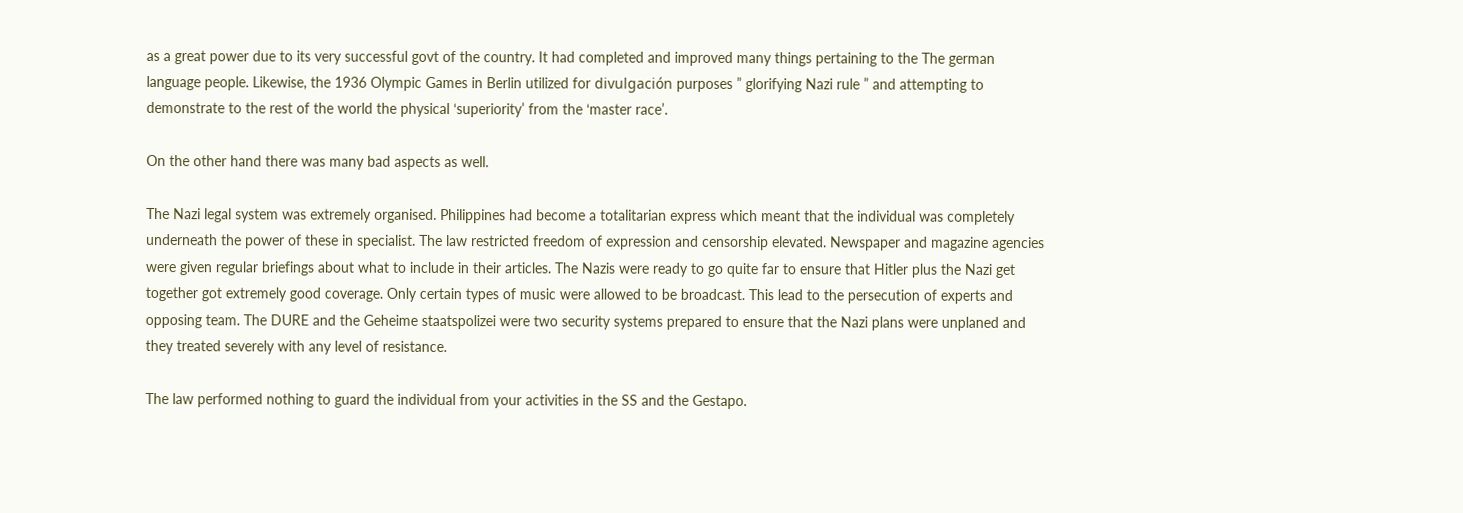as a great power due to its very successful govt of the country. It had completed and improved many things pertaining to the The german language people. Likewise, the 1936 Olympic Games in Berlin utilized for divulgación purposes ” glorifying Nazi rule ” and attempting to demonstrate to the rest of the world the physical ‘superiority’ from the ‘master race’.

On the other hand there was many bad aspects as well.

The Nazi legal system was extremely organised. Philippines had become a totalitarian express which meant that the individual was completely underneath the power of these in specialist. The law restricted freedom of expression and censorship elevated. Newspaper and magazine agencies were given regular briefings about what to include in their articles. The Nazis were ready to go quite far to ensure that Hitler plus the Nazi get together got extremely good coverage. Only certain types of music were allowed to be broadcast. This lead to the persecution of experts and opposing team. The DURE and the Geheime staatspolizei were two security systems prepared to ensure that the Nazi plans were unplaned and they treated severely with any level of resistance.

The law performed nothing to guard the individual from your activities in the SS and the Gestapo.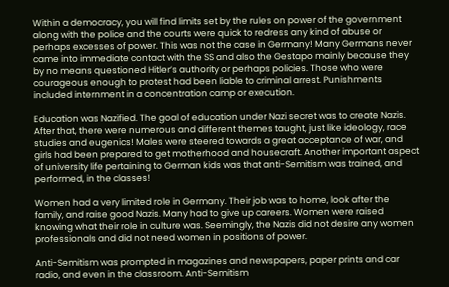Within a democracy, you will find limits set by the rules on power of the government along with the police and the courts were quick to redress any kind of abuse or perhaps excesses of power. This was not the case in Germany! Many Germans never came into immediate contact with the SS and also the Gestapo mainly because they by no means questioned Hitler’s authority or perhaps policies. Those who were courageous enough to protest had been liable to criminal arrest. Punishments included internment in a concentration camp or execution.

Education was Nazified. The goal of education under Nazi secret was to create Nazis. After that, there were numerous and different themes taught, just like ideology, race studies and eugenics! Males were steered towards a great acceptance of war, and girls had been prepared to get motherhood and housecraft. Another important aspect of university life pertaining to German kids was that anti-Semitism was trained, and performed, in the classes!

Women had a very limited role in Germany. Their job was to home, look after the family, and raise good Nazis. Many had to give up careers. Women were raised knowing what their role in culture was. Seemingly, the Nazis did not desire any women professionals and did not need women in positions of power.

Anti-Semitism was prompted in magazines and newspapers, paper prints and car radio, and even in the classroom. Anti-Semitism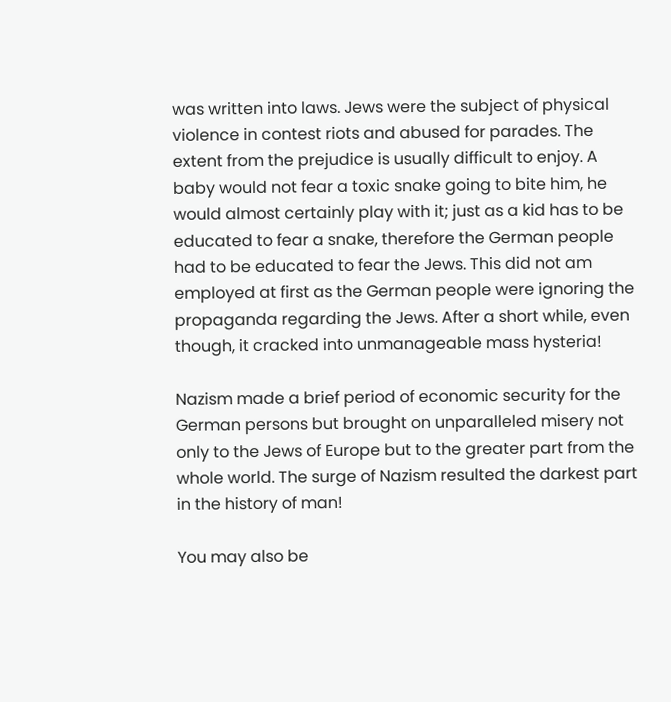was written into laws. Jews were the subject of physical violence in contest riots and abused for parades. The extent from the prejudice is usually difficult to enjoy. A baby would not fear a toxic snake going to bite him, he would almost certainly play with it; just as a kid has to be educated to fear a snake, therefore the German people had to be educated to fear the Jews. This did not am employed at first as the German people were ignoring the propaganda regarding the Jews. After a short while, even though, it cracked into unmanageable mass hysteria!

Nazism made a brief period of economic security for the German persons but brought on unparalleled misery not only to the Jews of Europe but to the greater part from the whole world. The surge of Nazism resulted the darkest part in the history of man!

You may also be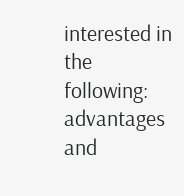interested in the following: advantages and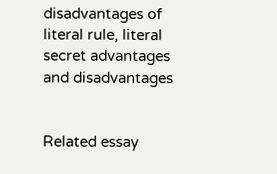disadvantages of literal rule, literal secret advantages and disadvantages


Related essay